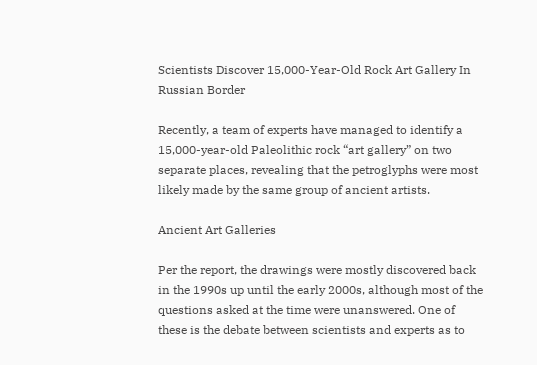Scientists Discover 15,000-Year-Old Rock Art Gallery In Russian Border

Recently, a team of experts have managed to identify a 15,000-year-old Paleolithic rock “art gallery” on two separate places, revealing that the petroglyphs were most likely made by the same group of ancient artists.

Ancient Art Galleries

Per the report, the drawings were mostly discovered back in the 1990s up until the early 2000s, although most of the questions asked at the time were unanswered. One of these is the debate between scientists and experts as to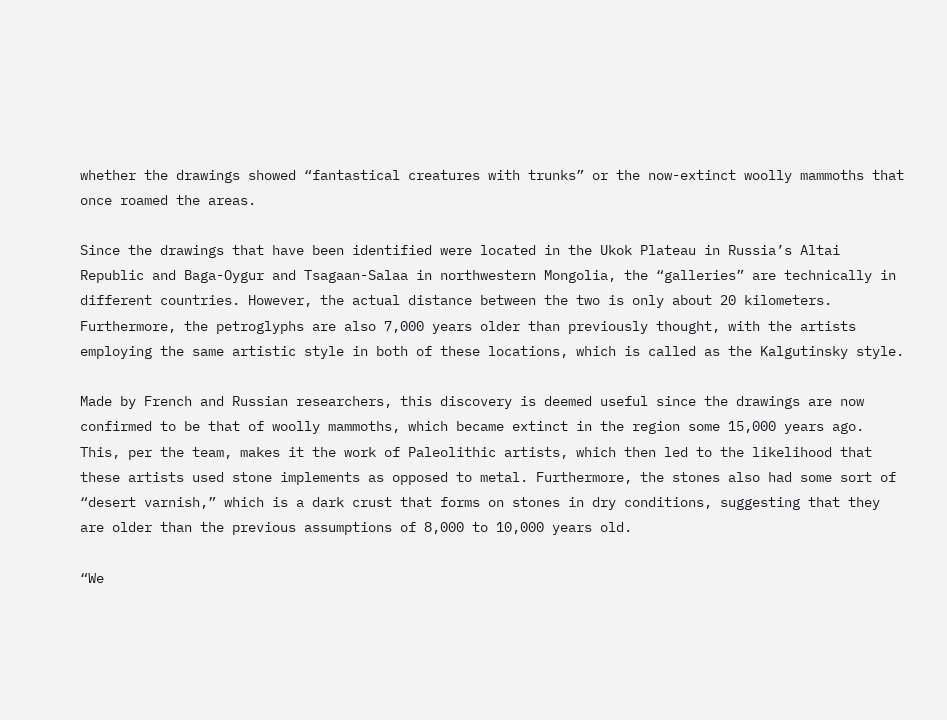whether the drawings showed “fantastical creatures with trunks” or the now-extinct woolly mammoths that once roamed the areas.

Since the drawings that have been identified were located in the Ukok Plateau in Russia’s Altai Republic and Baga-Oygur and Tsagaan-Salaa in northwestern Mongolia, the “galleries” are technically in different countries. However, the actual distance between the two is only about 20 kilometers. Furthermore, the petroglyphs are also 7,000 years older than previously thought, with the artists employing the same artistic style in both of these locations, which is called as the Kalgutinsky style.

Made by French and Russian researchers, this discovery is deemed useful since the drawings are now confirmed to be that of woolly mammoths, which became extinct in the region some 15,000 years ago. This, per the team, makes it the work of Paleolithic artists, which then led to the likelihood that these artists used stone implements as opposed to metal. Furthermore, the stones also had some sort of “desert varnish,” which is a dark crust that forms on stones in dry conditions, suggesting that they are older than the previous assumptions of 8,000 to 10,000 years old.

“We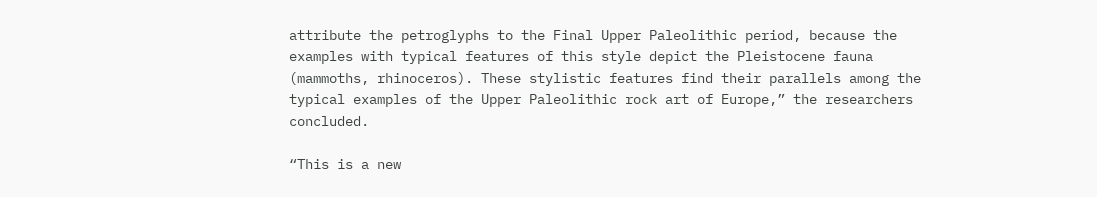attribute the petroglyphs to the Final Upper Paleolithic period, because the examples with typical features of this style depict the Pleistocene fauna (mammoths, rhinoceros). These stylistic features find their parallels among the typical examples of the Upper Paleolithic rock art of Europe,” the researchers concluded.

“This is a new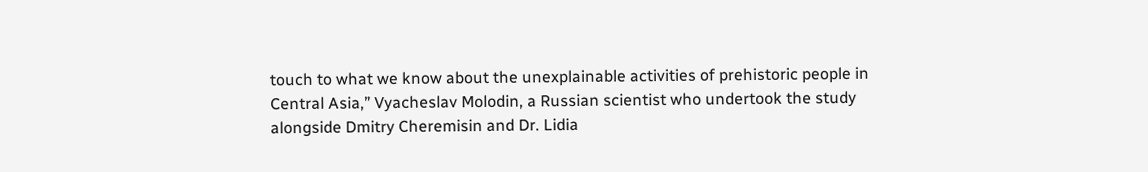touch to what we know about the unexplainable activities of prehistoric people in Central Asia,” Vyacheslav Molodin, a Russian scientist who undertook the study alongside Dmitry Cheremisin and Dr. Lidia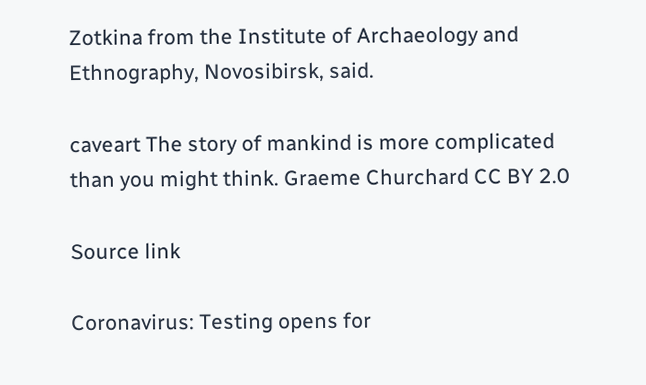Zotkina from the Institute of Archaeology and Ethnography, Novosibirsk, said.

caveart The story of mankind is more complicated than you might think. Graeme Churchard CC BY 2.0

Source link

Coronavirus: Testing opens for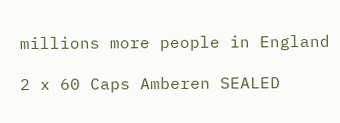millions more people in England

2 x 60 Caps Amberen SEALED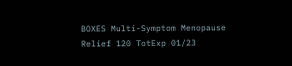BOXES Multi-Symptom Menopause Relief 120 TotExp 01/23